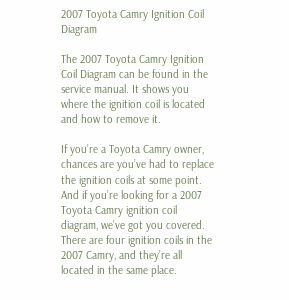2007 Toyota Camry Ignition Coil Diagram

The 2007 Toyota Camry Ignition Coil Diagram can be found in the service manual. It shows you where the ignition coil is located and how to remove it.

If you’re a Toyota Camry owner, chances are you’ve had to replace the ignition coils at some point. And if you’re looking for a 2007 Toyota Camry ignition coil diagram, we’ve got you covered. There are four ignition coils in the 2007 Camry, and they’re all located in the same place.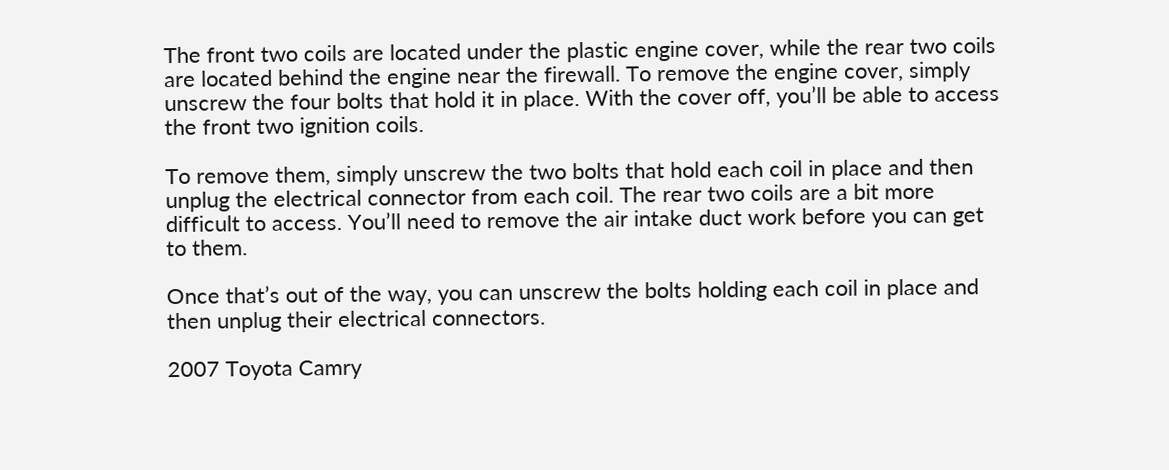The front two coils are located under the plastic engine cover, while the rear two coils are located behind the engine near the firewall. To remove the engine cover, simply unscrew the four bolts that hold it in place. With the cover off, you’ll be able to access the front two ignition coils.

To remove them, simply unscrew the two bolts that hold each coil in place and then unplug the electrical connector from each coil. The rear two coils are a bit more difficult to access. You’ll need to remove the air intake duct work before you can get to them.

Once that’s out of the way, you can unscrew the bolts holding each coil in place and then unplug their electrical connectors.

2007 Toyota Camry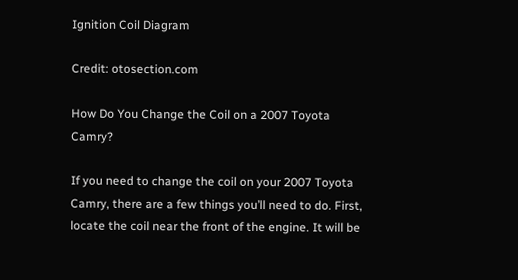Ignition Coil Diagram

Credit: otosection.com

How Do You Change the Coil on a 2007 Toyota Camry?

If you need to change the coil on your 2007 Toyota Camry, there are a few things you’ll need to do. First, locate the coil near the front of the engine. It will be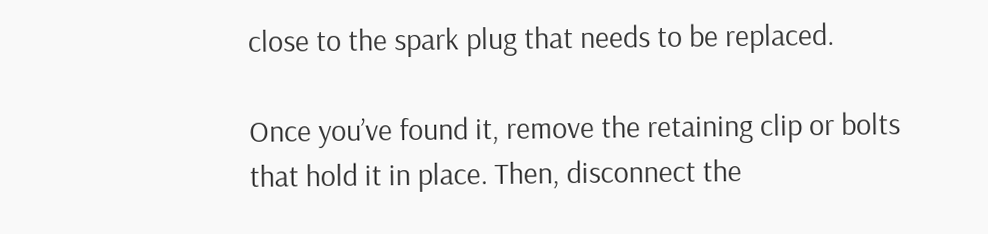close to the spark plug that needs to be replaced.

Once you’ve found it, remove the retaining clip or bolts that hold it in place. Then, disconnect the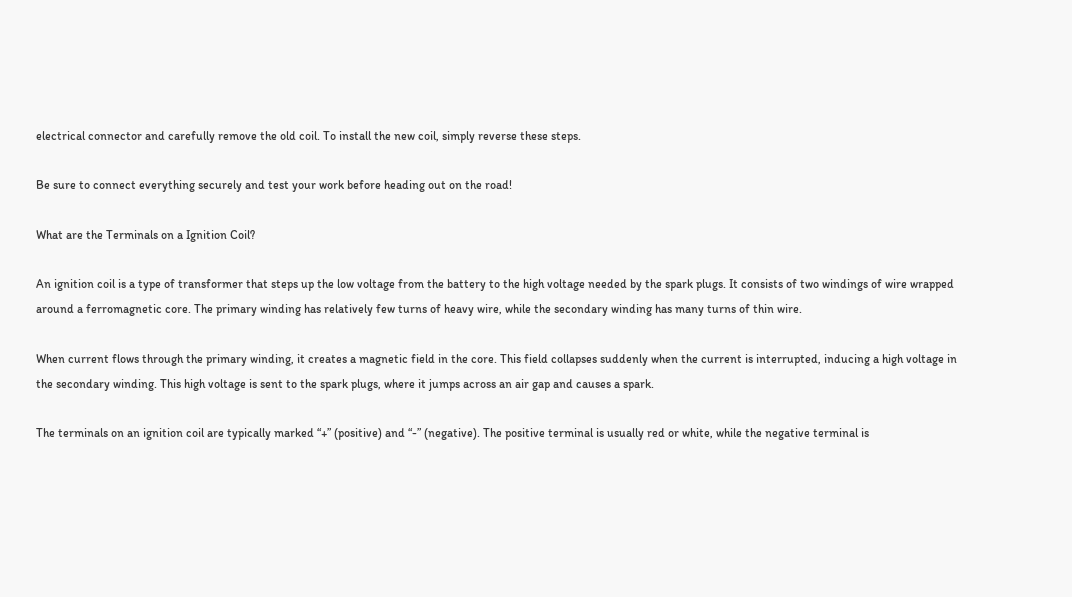electrical connector and carefully remove the old coil. To install the new coil, simply reverse these steps.

Be sure to connect everything securely and test your work before heading out on the road!

What are the Terminals on a Ignition Coil?

An ignition coil is a type of transformer that steps up the low voltage from the battery to the high voltage needed by the spark plugs. It consists of two windings of wire wrapped around a ferromagnetic core. The primary winding has relatively few turns of heavy wire, while the secondary winding has many turns of thin wire.

When current flows through the primary winding, it creates a magnetic field in the core. This field collapses suddenly when the current is interrupted, inducing a high voltage in the secondary winding. This high voltage is sent to the spark plugs, where it jumps across an air gap and causes a spark.

The terminals on an ignition coil are typically marked “+” (positive) and “-” (negative). The positive terminal is usually red or white, while the negative terminal is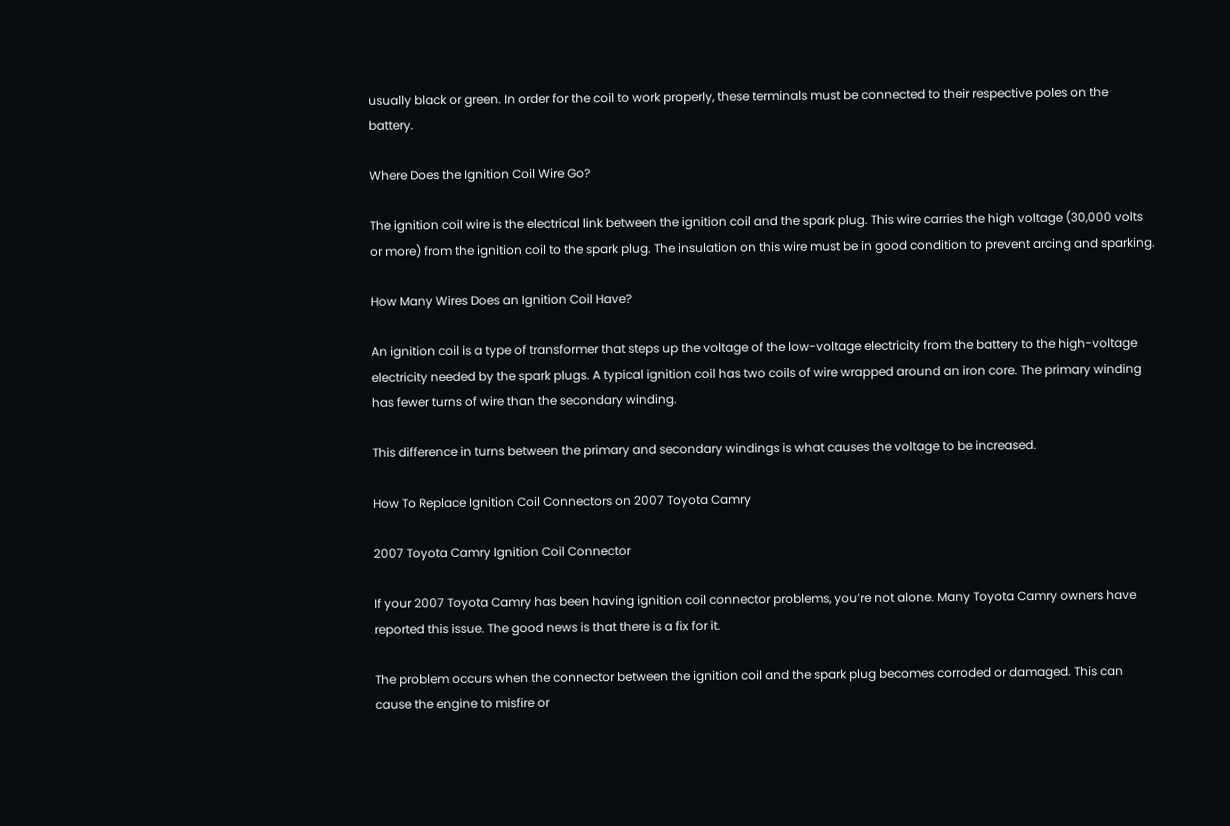usually black or green. In order for the coil to work properly, these terminals must be connected to their respective poles on the battery.

Where Does the Ignition Coil Wire Go?

The ignition coil wire is the electrical link between the ignition coil and the spark plug. This wire carries the high voltage (30,000 volts or more) from the ignition coil to the spark plug. The insulation on this wire must be in good condition to prevent arcing and sparking.

How Many Wires Does an Ignition Coil Have?

An ignition coil is a type of transformer that steps up the voltage of the low-voltage electricity from the battery to the high-voltage electricity needed by the spark plugs. A typical ignition coil has two coils of wire wrapped around an iron core. The primary winding has fewer turns of wire than the secondary winding.

This difference in turns between the primary and secondary windings is what causes the voltage to be increased.

How To Replace Ignition Coil Connectors on 2007 Toyota Camry

2007 Toyota Camry Ignition Coil Connector

If your 2007 Toyota Camry has been having ignition coil connector problems, you’re not alone. Many Toyota Camry owners have reported this issue. The good news is that there is a fix for it.

The problem occurs when the connector between the ignition coil and the spark plug becomes corroded or damaged. This can cause the engine to misfire or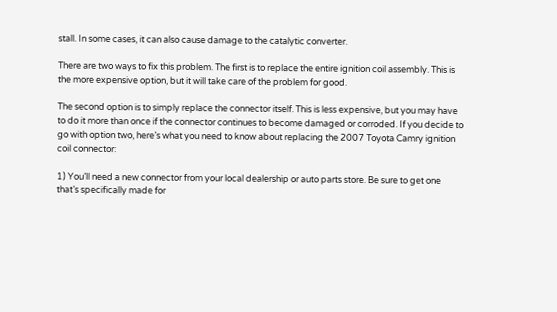stall. In some cases, it can also cause damage to the catalytic converter.

There are two ways to fix this problem. The first is to replace the entire ignition coil assembly. This is the more expensive option, but it will take care of the problem for good.

The second option is to simply replace the connector itself. This is less expensive, but you may have to do it more than once if the connector continues to become damaged or corroded. If you decide to go with option two, here’s what you need to know about replacing the 2007 Toyota Camry ignition coil connector:

1) You’ll need a new connector from your local dealership or auto parts store. Be sure to get one that’s specifically made for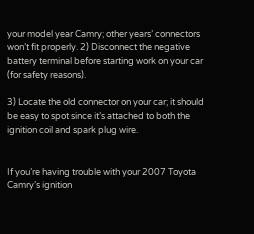your model year Camry; other years’ connectors won’t fit properly. 2) Disconnect the negative battery terminal before starting work on your car (for safety reasons).

3) Locate the old connector on your car; it should be easy to spot since it’s attached to both the ignition coil and spark plug wire.


If you’re having trouble with your 2007 Toyota Camry’s ignition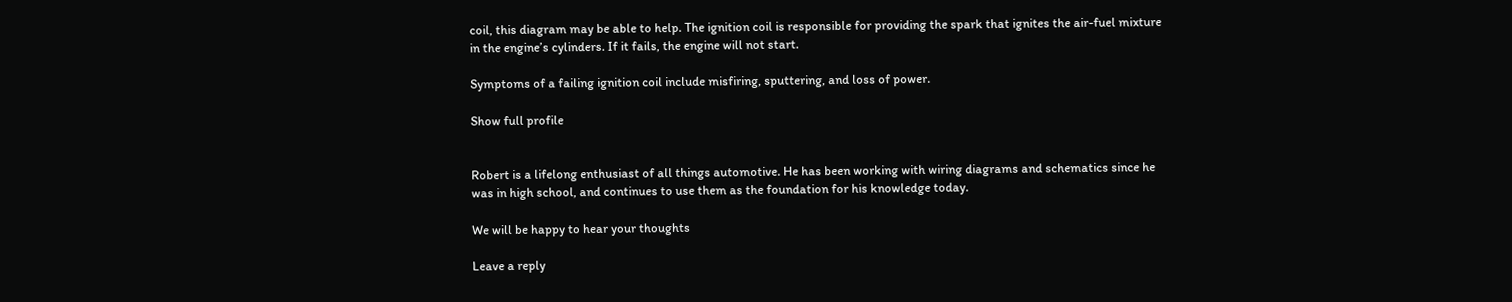coil, this diagram may be able to help. The ignition coil is responsible for providing the spark that ignites the air-fuel mixture in the engine’s cylinders. If it fails, the engine will not start.

Symptoms of a failing ignition coil include misfiring, sputtering, and loss of power.

Show full profile


Robert is a lifelong enthusiast of all things automotive. He has been working with wiring diagrams and schematics since he was in high school, and continues to use them as the foundation for his knowledge today.

We will be happy to hear your thoughts

Leave a reply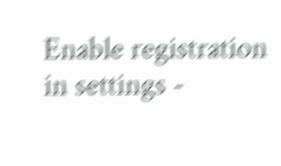Enable registration in settings -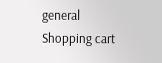general
Shopping cart